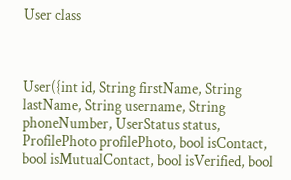User class



User({int id, String firstName, String lastName, String username, String phoneNumber, UserStatus status, ProfilePhoto profilePhoto, bool isContact, bool isMutualContact, bool isVerified, bool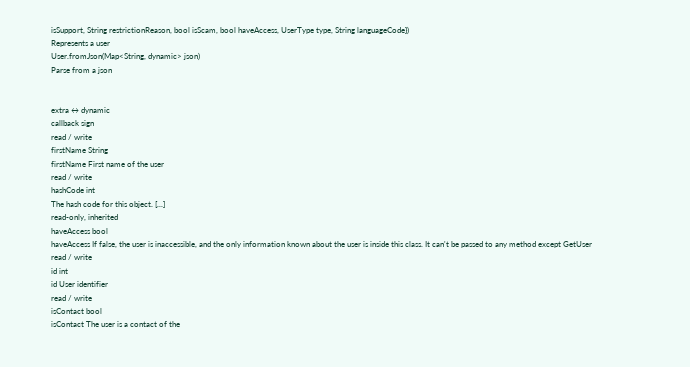isSupport, String restrictionReason, bool isScam, bool haveAccess, UserType type, String languageCode})
Represents a user
User.fromJson(Map<String, dynamic> json)
Parse from a json


extra ↔ dynamic
callback sign
read / write
firstName String
firstName First name of the user
read / write
hashCode int
The hash code for this object. [...]
read-only, inherited
haveAccess bool
haveAccess If false, the user is inaccessible, and the only information known about the user is inside this class. It can't be passed to any method except GetUser
read / write
id int
id User identifier
read / write
isContact bool
isContact The user is a contact of the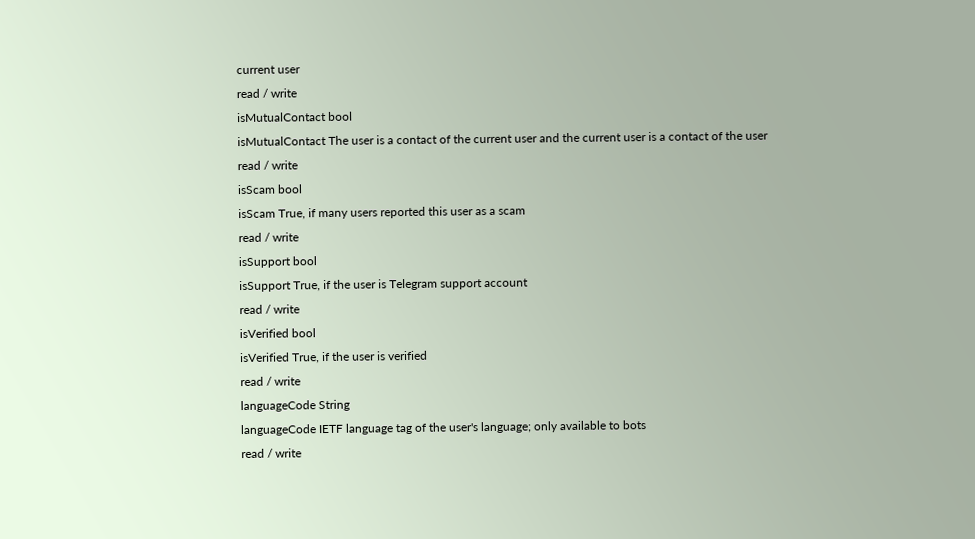current user
read / write
isMutualContact bool
isMutualContact The user is a contact of the current user and the current user is a contact of the user
read / write
isScam bool
isScam True, if many users reported this user as a scam
read / write
isSupport bool
isSupport True, if the user is Telegram support account
read / write
isVerified bool
isVerified True, if the user is verified
read / write
languageCode String
languageCode IETF language tag of the user's language; only available to bots
read / write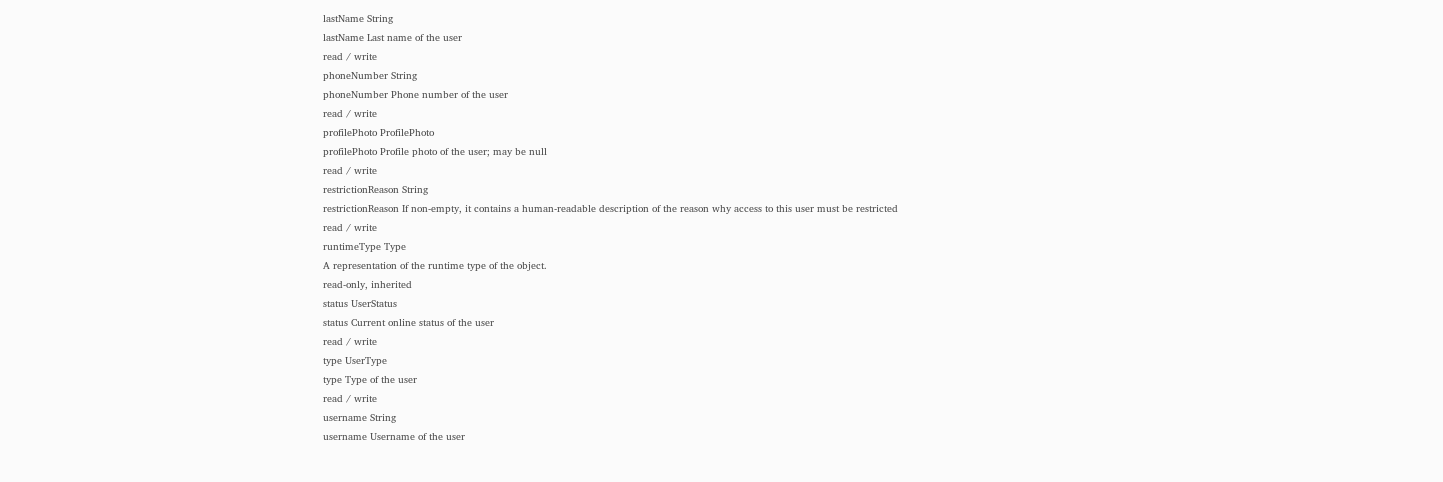lastName String
lastName Last name of the user
read / write
phoneNumber String
phoneNumber Phone number of the user
read / write
profilePhoto ProfilePhoto
profilePhoto Profile photo of the user; may be null
read / write
restrictionReason String
restrictionReason If non-empty, it contains a human-readable description of the reason why access to this user must be restricted
read / write
runtimeType Type
A representation of the runtime type of the object.
read-only, inherited
status UserStatus
status Current online status of the user
read / write
type UserType
type Type of the user
read / write
username String
username Username of the user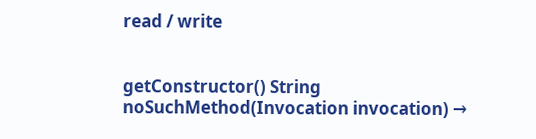read / write


getConstructor() String
noSuchMethod(Invocation invocation) →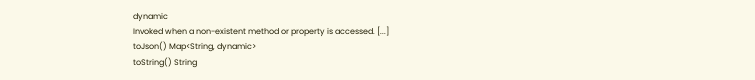dynamic
Invoked when a non-existent method or property is accessed. [...]
toJson() Map<String, dynamic>
toString() String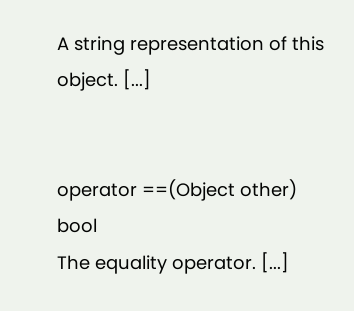A string representation of this object. [...]


operator ==(Object other) bool
The equality operator. [...]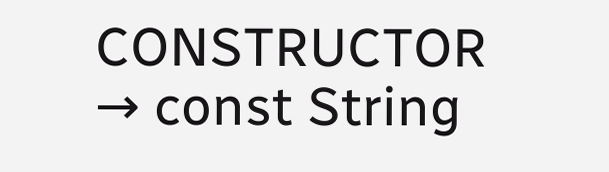CONSTRUCTOR → const String